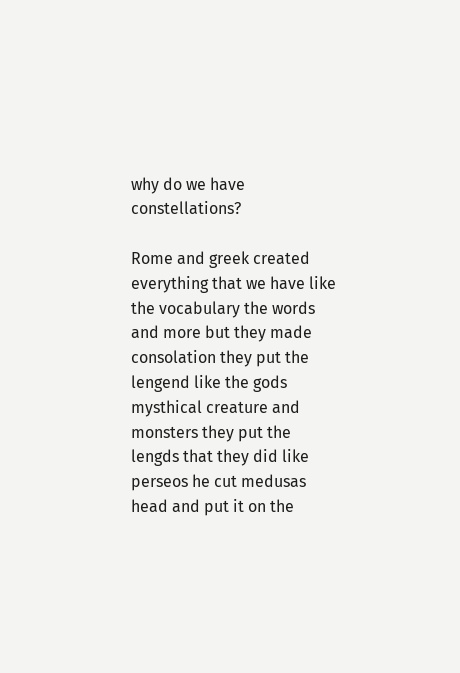why do we have constellations?

Rome and greek created everything that we have like the vocabulary the words and more but they made consolation they put the lengend like the gods mysthical creature and monsters they put the lengds that they did like perseos he cut medusas head and put it on the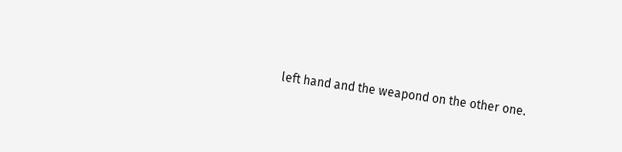left hand and the weapond on the other one.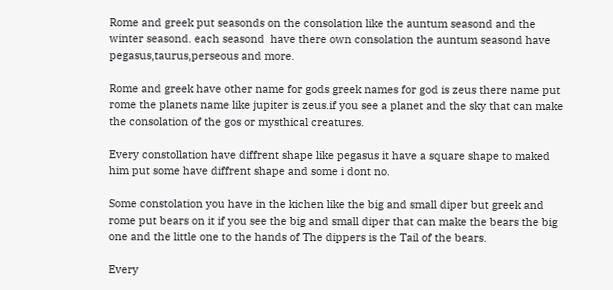Rome and greek put seasonds on the consolation like the auntum seasond and the winter seasond. each seasond  have there own consolation the auntum seasond have pegasus,taurus,perseous and more.

Rome and greek have other name for gods greek names for god is zeus there name put rome the planets name like jupiter is zeus.if you see a planet and the sky that can make the consolation of the gos or mysthical creatures.

Every constollation have diffrent shape like pegasus it have a square shape to maked him put some have diffrent shape and some i dont no.

Some constolation you have in the kichen like the big and small diper but greek and rome put bears on it if you see the big and small diper that can make the bears the big one and the little one to the hands of The dippers is the Tail of the bears.

Every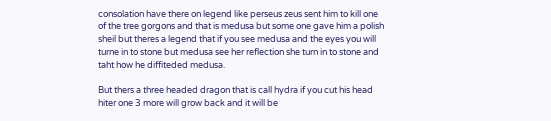consolation have there on legend like perseus zeus sent him to kill one of the tree gorgons and that is medusa but some one gave him a polish sheil but theres a legend that if you see medusa and the eyes you will turne in to stone but medusa see her reflection she turn in to stone and taht how he diffiteded medusa.

But thers a three headed dragon that is call hydra if you cut his head hiter one 3 more will grow back and it will be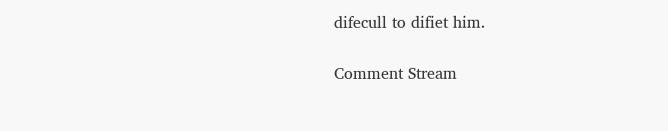difecull to difiet him.

Comment Stream